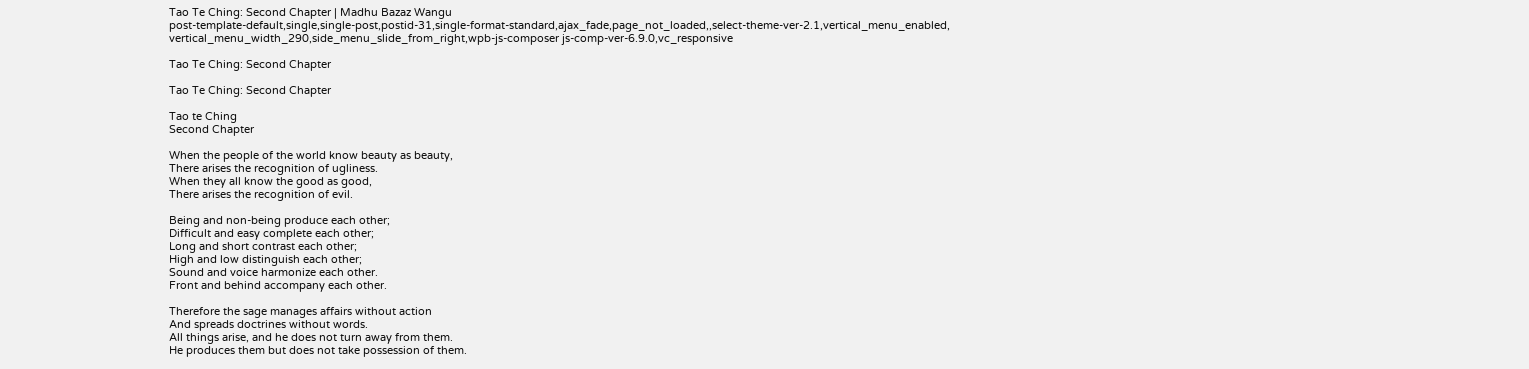Tao Te Ching: Second Chapter | Madhu Bazaz Wangu
post-template-default,single,single-post,postid-31,single-format-standard,ajax_fade,page_not_loaded,,select-theme-ver-2.1,vertical_menu_enabled, vertical_menu_width_290,side_menu_slide_from_right,wpb-js-composer js-comp-ver-6.9.0,vc_responsive

Tao Te Ching: Second Chapter

Tao Te Ching: Second Chapter

Tao te Ching
Second Chapter

When the people of the world know beauty as beauty,
There arises the recognition of ugliness.
When they all know the good as good,
There arises the recognition of evil.

Being and non-being produce each other;
Difficult and easy complete each other;
Long and short contrast each other;
High and low distinguish each other;
Sound and voice harmonize each other.
Front and behind accompany each other.

Therefore the sage manages affairs without action
And spreads doctrines without words.
All things arise, and he does not turn away from them.
He produces them but does not take possession of them.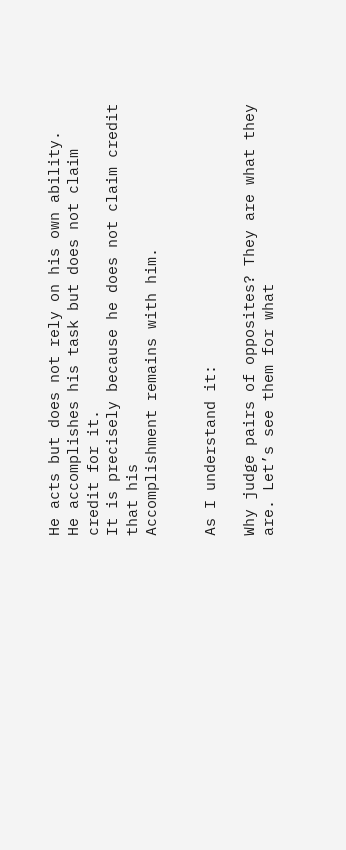He acts but does not rely on his own ability.
He accomplishes his task but does not claim credit for it.
It is precisely because he does not claim credit that his
Accomplishment remains with him.


As I understand it:

Why judge pairs of opposites? They are what they are. Let’s see them for what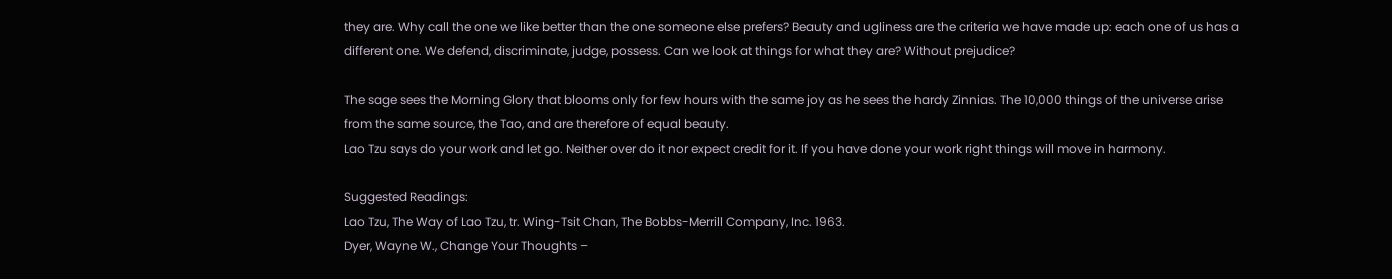they are. Why call the one we like better than the one someone else prefers? Beauty and ugliness are the criteria we have made up: each one of us has a different one. We defend, discriminate, judge, possess. Can we look at things for what they are? Without prejudice?

The sage sees the Morning Glory that blooms only for few hours with the same joy as he sees the hardy Zinnias. The 10,000 things of the universe arise from the same source, the Tao, and are therefore of equal beauty.
Lao Tzu says do your work and let go. Neither over do it nor expect credit for it. If you have done your work right things will move in harmony.

Suggested Readings:
Lao Tzu, The Way of Lao Tzu, tr. Wing-Tsit Chan, The Bobbs-Merrill Company, Inc. 1963.
Dyer, Wayne W., Change Your Thoughts –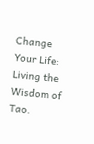Change Your Life: Living the Wisdom of Tao.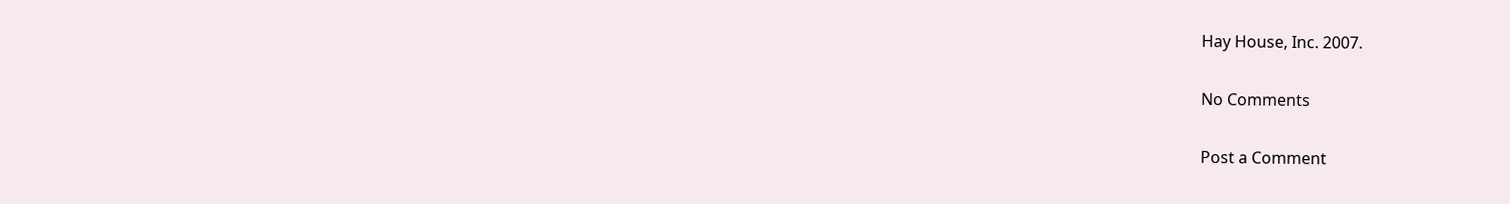Hay House, Inc. 2007.

No Comments

Post a Comment